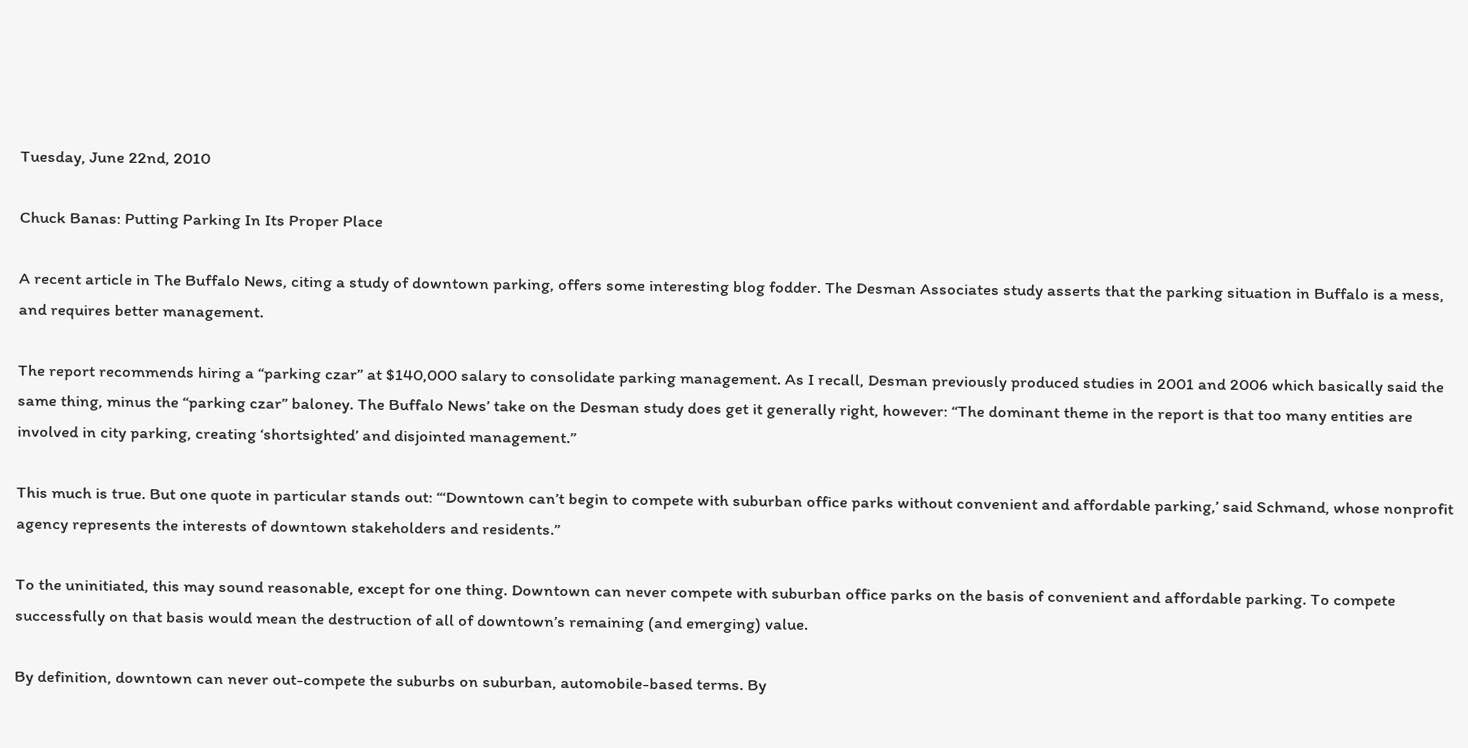Tuesday, June 22nd, 2010

Chuck Banas: Putting Parking In Its Proper Place

A recent article in The Buffalo News, citing a study of downtown parking, offers some interesting blog fodder. The Desman Associates study asserts that the parking situation in Buffalo is a mess, and requires better management.

The report recommends hiring a “parking czar” at $140,000 salary to consolidate parking management. As I recall, Desman previously produced studies in 2001 and 2006 which basically said the same thing, minus the “parking czar” baloney. The Buffalo News’ take on the Desman study does get it generally right, however: “The dominant theme in the report is that too many entities are involved in city parking, creating ‘shortsighted’ and disjointed management.”

This much is true. But one quote in particular stands out: “‘Downtown can’t begin to compete with suburban office parks without convenient and affordable parking,’ said Schmand, whose nonprofit agency represents the interests of downtown stakeholders and residents.”

To the uninitiated, this may sound reasonable, except for one thing. Downtown can never compete with suburban office parks on the basis of convenient and affordable parking. To compete successfully on that basis would mean the destruction of all of downtown’s remaining (and emerging) value.

By definition, downtown can never out-compete the suburbs on suburban, automobile-based terms. By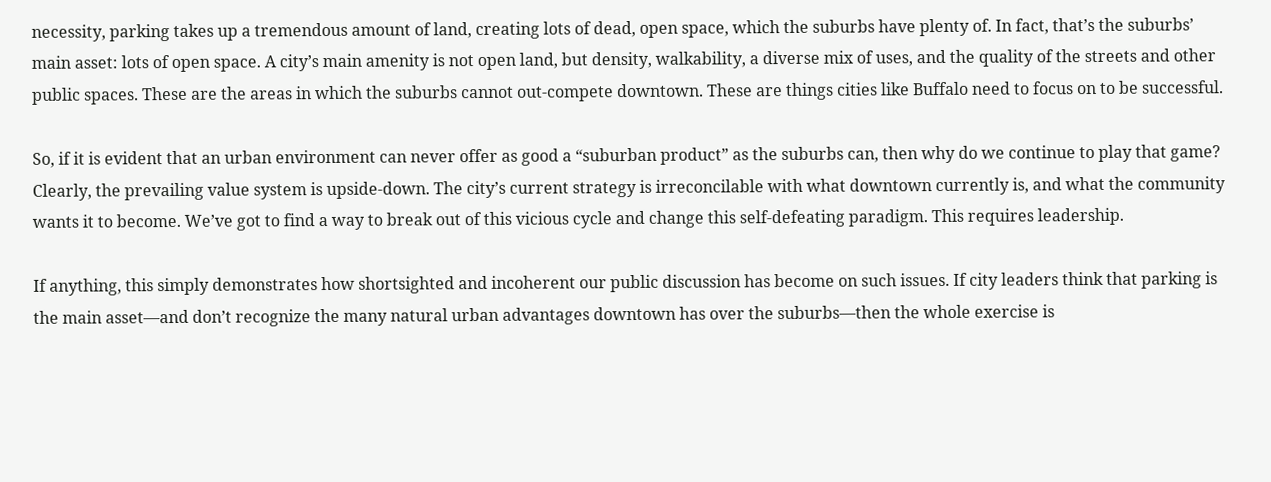necessity, parking takes up a tremendous amount of land, creating lots of dead, open space, which the suburbs have plenty of. In fact, that’s the suburbs’ main asset: lots of open space. A city’s main amenity is not open land, but density, walkability, a diverse mix of uses, and the quality of the streets and other public spaces. These are the areas in which the suburbs cannot out-compete downtown. These are things cities like Buffalo need to focus on to be successful.

So, if it is evident that an urban environment can never offer as good a “suburban product” as the suburbs can, then why do we continue to play that game? Clearly, the prevailing value system is upside-down. The city’s current strategy is irreconcilable with what downtown currently is, and what the community wants it to become. We’ve got to find a way to break out of this vicious cycle and change this self-defeating paradigm. This requires leadership.

If anything, this simply demonstrates how shortsighted and incoherent our public discussion has become on such issues. If city leaders think that parking is the main asset—and don’t recognize the many natural urban advantages downtown has over the suburbs—then the whole exercise is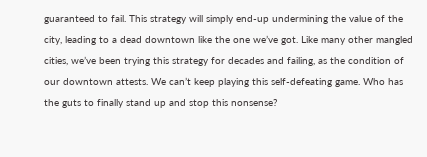guaranteed to fail. This strategy will simply end-up undermining the value of the city, leading to a dead downtown like the one we’ve got. Like many other mangled cities, we’ve been trying this strategy for decades and failing, as the condition of our downtown attests. We can’t keep playing this self-defeating game. Who has the guts to finally stand up and stop this nonsense?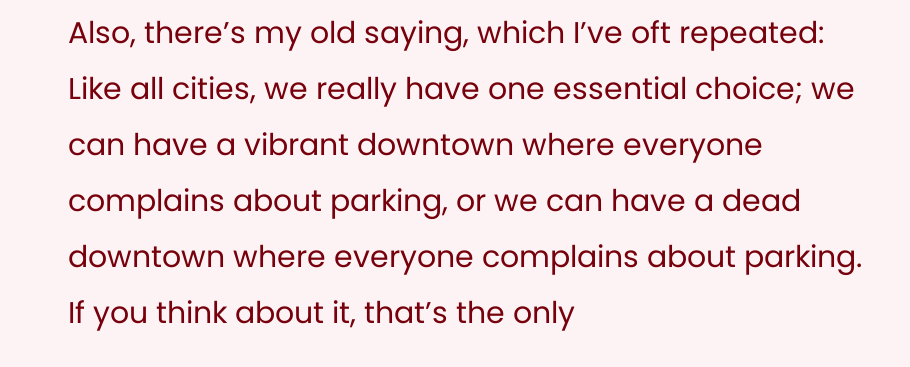Also, there’s my old saying, which I’ve oft repeated: Like all cities, we really have one essential choice; we can have a vibrant downtown where everyone complains about parking, or we can have a dead downtown where everyone complains about parking. If you think about it, that’s the only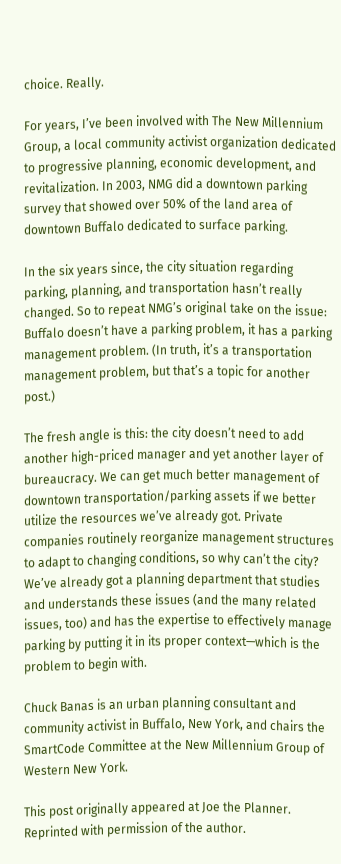choice. Really.

For years, I’ve been involved with The New Millennium Group, a local community activist organization dedicated to progressive planning, economic development, and revitalization. In 2003, NMG did a downtown parking survey that showed over 50% of the land area of downtown Buffalo dedicated to surface parking.

In the six years since, the city situation regarding parking, planning, and transportation hasn’t really changed. So to repeat NMG’s original take on the issue: Buffalo doesn’t have a parking problem, it has a parking management problem. (In truth, it’s a transportation management problem, but that’s a topic for another post.)

The fresh angle is this: the city doesn’t need to add another high-priced manager and yet another layer of bureaucracy. We can get much better management of downtown transportation/parking assets if we better utilize the resources we’ve already got. Private companies routinely reorganize management structures to adapt to changing conditions, so why can’t the city? We’ve already got a planning department that studies and understands these issues (and the many related issues, too) and has the expertise to effectively manage parking by putting it in its proper context—which is the problem to begin with.

Chuck Banas is an urban planning consultant and community activist in Buffalo, New York, and chairs the SmartCode Committee at the New Millennium Group of Western New York.

This post originally appeared at Joe the Planner. Reprinted with permission of the author.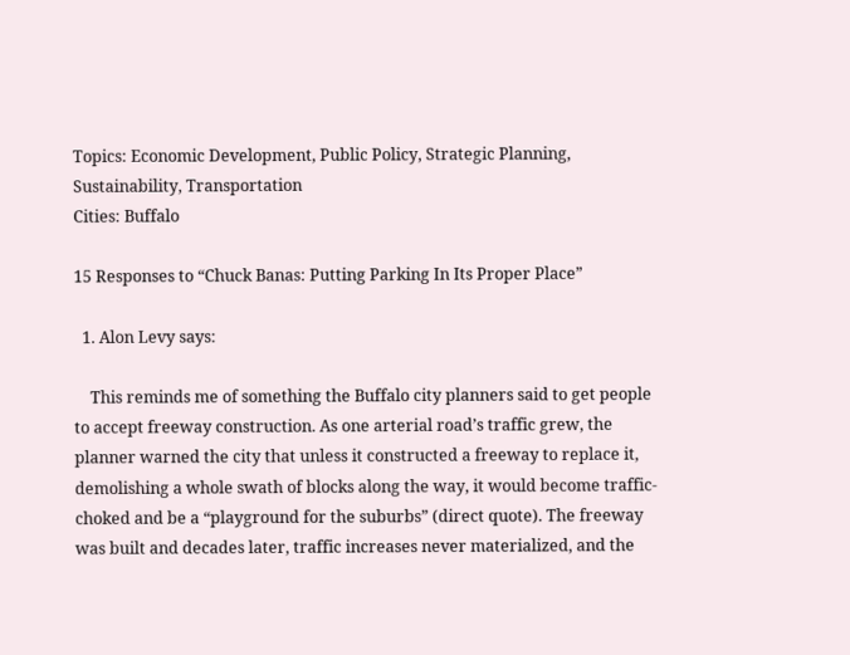Topics: Economic Development, Public Policy, Strategic Planning, Sustainability, Transportation
Cities: Buffalo

15 Responses to “Chuck Banas: Putting Parking In Its Proper Place”

  1. Alon Levy says:

    This reminds me of something the Buffalo city planners said to get people to accept freeway construction. As one arterial road’s traffic grew, the planner warned the city that unless it constructed a freeway to replace it, demolishing a whole swath of blocks along the way, it would become traffic-choked and be a “playground for the suburbs” (direct quote). The freeway was built and decades later, traffic increases never materialized, and the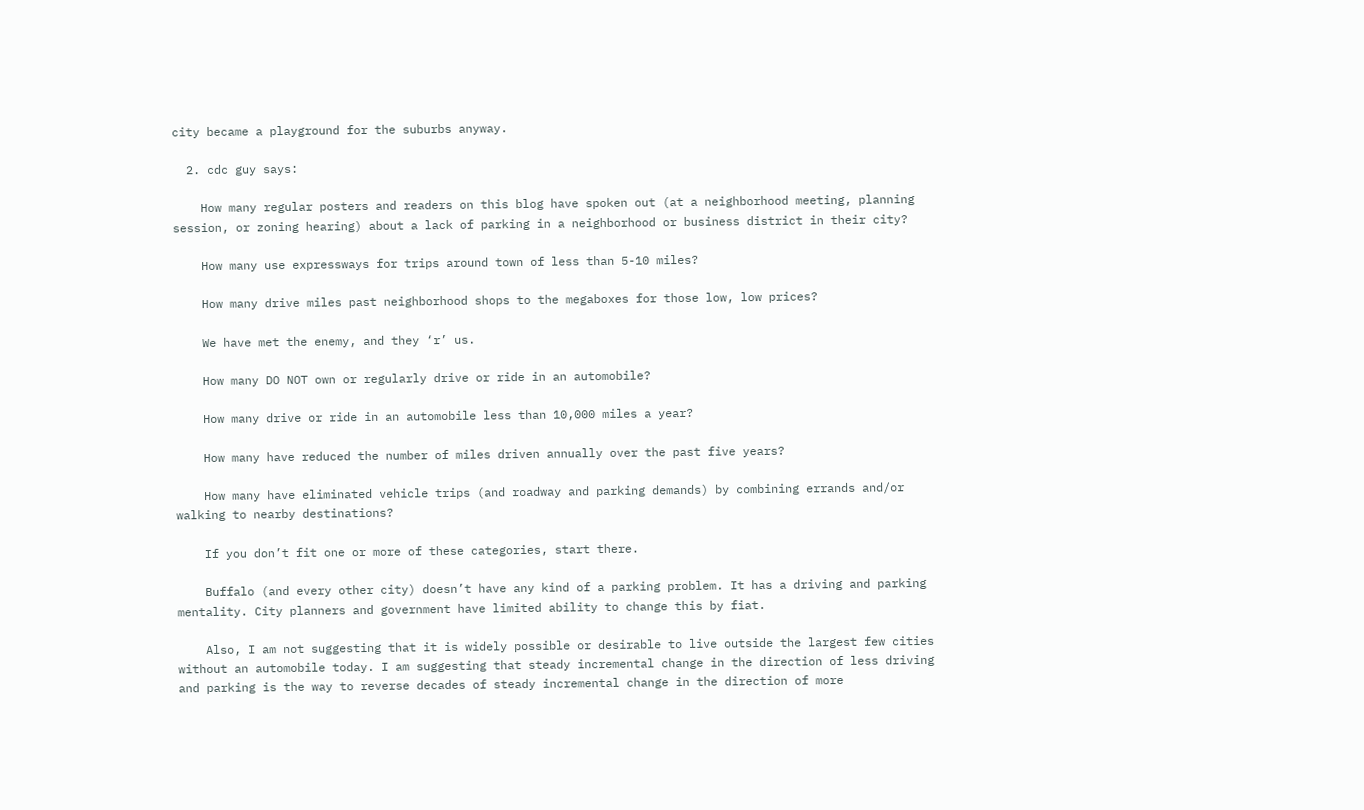city became a playground for the suburbs anyway.

  2. cdc guy says:

    How many regular posters and readers on this blog have spoken out (at a neighborhood meeting, planning session, or zoning hearing) about a lack of parking in a neighborhood or business district in their city?

    How many use expressways for trips around town of less than 5-10 miles?

    How many drive miles past neighborhood shops to the megaboxes for those low, low prices?

    We have met the enemy, and they ‘r’ us.

    How many DO NOT own or regularly drive or ride in an automobile?

    How many drive or ride in an automobile less than 10,000 miles a year?

    How many have reduced the number of miles driven annually over the past five years?

    How many have eliminated vehicle trips (and roadway and parking demands) by combining errands and/or walking to nearby destinations?

    If you don’t fit one or more of these categories, start there.

    Buffalo (and every other city) doesn’t have any kind of a parking problem. It has a driving and parking mentality. City planners and government have limited ability to change this by fiat.

    Also, I am not suggesting that it is widely possible or desirable to live outside the largest few cities without an automobile today. I am suggesting that steady incremental change in the direction of less driving and parking is the way to reverse decades of steady incremental change in the direction of more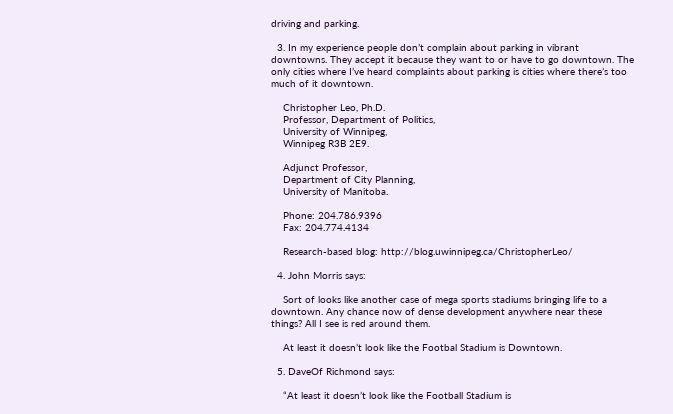driving and parking.

  3. In my experience people don’t complain about parking in vibrant downtowns. They accept it because they want to or have to go downtown. The only cities where I’ve heard complaints about parking is cities where there’s too much of it downtown.

    Christopher Leo, Ph.D.
    Professor, Department of Politics,
    University of Winnipeg,
    Winnipeg R3B 2E9.

    Adjunct Professor,
    Department of City Planning,
    University of Manitoba.

    Phone: 204.786.9396
    Fax: 204.774.4134

    Research-based blog: http://blog.uwinnipeg.ca/ChristopherLeo/

  4. John Morris says:

    Sort of looks like another case of mega sports stadiums bringing life to a downtown. Any chance now of dense development anywhere near these things? All I see is red around them.

    At least it doesn’t look like the Footbal Stadium is Downtown.

  5. DaveOf Richmond says:

    “At least it doesn’t look like the Football Stadium is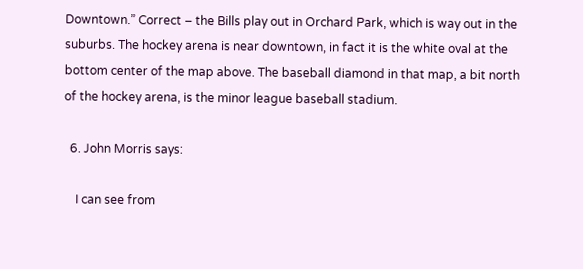Downtown.” Correct – the Bills play out in Orchard Park, which is way out in the suburbs. The hockey arena is near downtown, in fact it is the white oval at the bottom center of the map above. The baseball diamond in that map, a bit north of the hockey arena, is the minor league baseball stadium.

  6. John Morris says:

    I can see from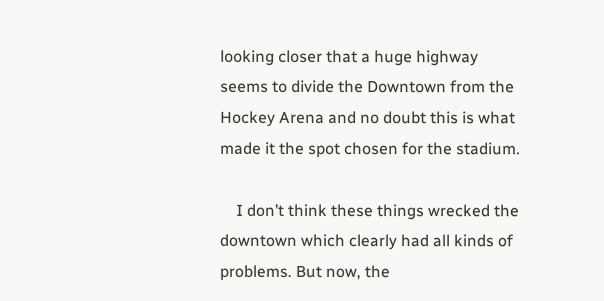looking closer that a huge highway seems to divide the Downtown from the Hockey Arena and no doubt this is what made it the spot chosen for the stadium.

    I don’t think these things wrecked the downtown which clearly had all kinds of problems. But now, the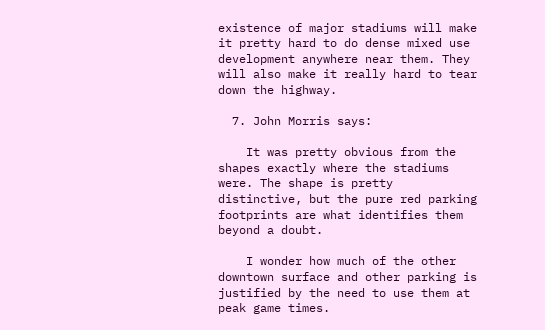existence of major stadiums will make it pretty hard to do dense mixed use development anywhere near them. They will also make it really hard to tear down the highway.

  7. John Morris says:

    It was pretty obvious from the shapes exactly where the stadiums were. The shape is pretty distinctive, but the pure red parking footprints are what identifies them beyond a doubt.

    I wonder how much of the other downtown surface and other parking is justified by the need to use them at peak game times.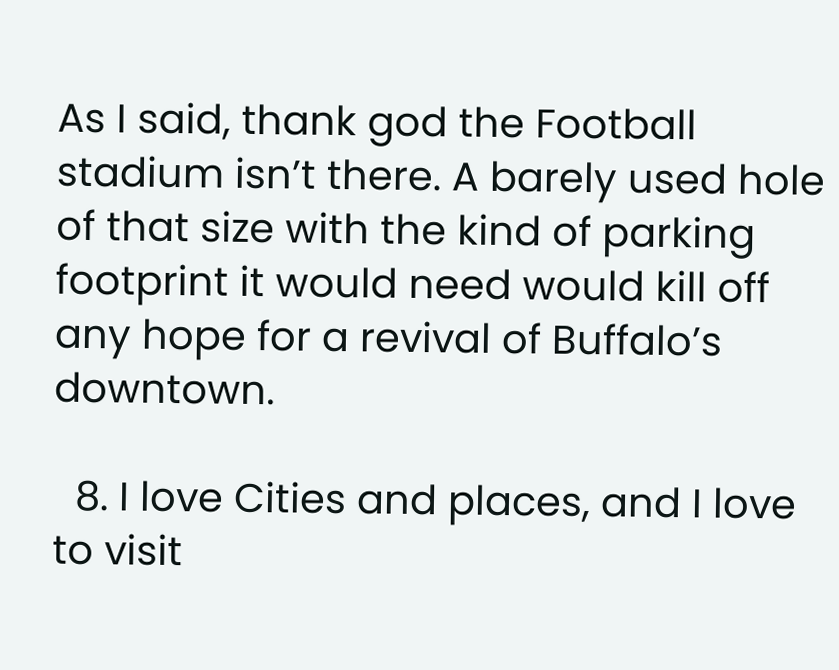As I said, thank god the Football stadium isn’t there. A barely used hole of that size with the kind of parking footprint it would need would kill off any hope for a revival of Buffalo’s downtown.

  8. I love Cities and places, and I love to visit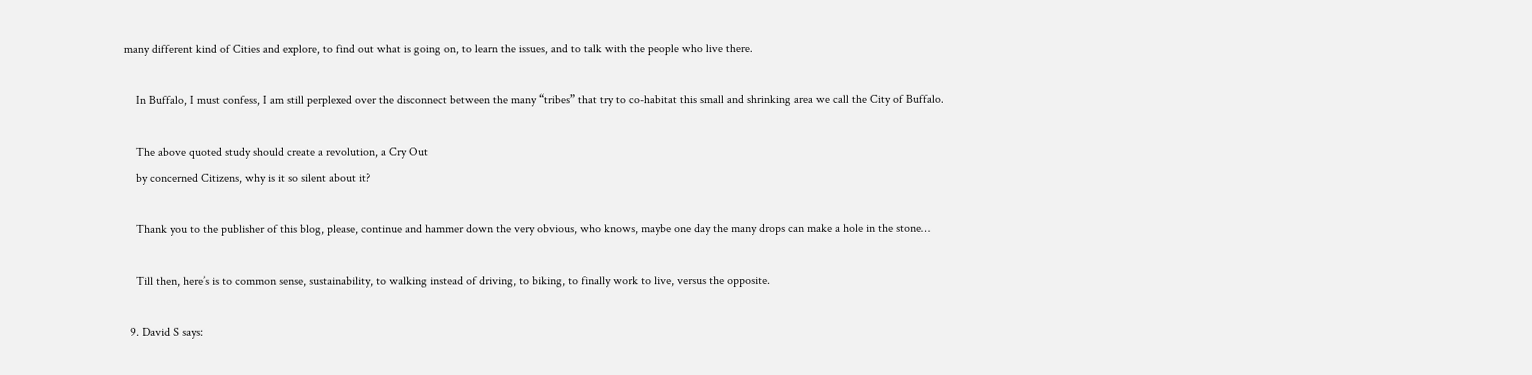many different kind of Cities and explore, to find out what is going on, to learn the issues, and to talk with the people who live there.

    In Buffalo, I must confess, I am still perplexed over the disconnect between the many “tribes” that try to co-habitat this small and shrinking area we call the City of Buffalo.

    The above quoted study should create a revolution, a Cry Out
    by concerned Citizens, why is it so silent about it?

    Thank you to the publisher of this blog, please, continue and hammer down the very obvious, who knows, maybe one day the many drops can make a hole in the stone…

    Till then, here’s is to common sense, sustainability, to walking instead of driving, to biking, to finally work to live, versus the opposite.

  9. David S says: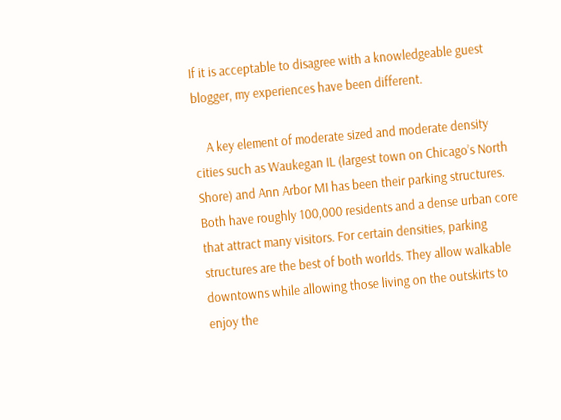If it is acceptable to disagree with a knowledgeable guest blogger, my experiences have been different.

    A key element of moderate sized and moderate density cities such as Waukegan IL (largest town on Chicago’s North Shore) and Ann Arbor MI has been their parking structures. Both have roughly 100,000 residents and a dense urban core that attract many visitors. For certain densities, parking structures are the best of both worlds. They allow walkable downtowns while allowing those living on the outskirts to enjoy the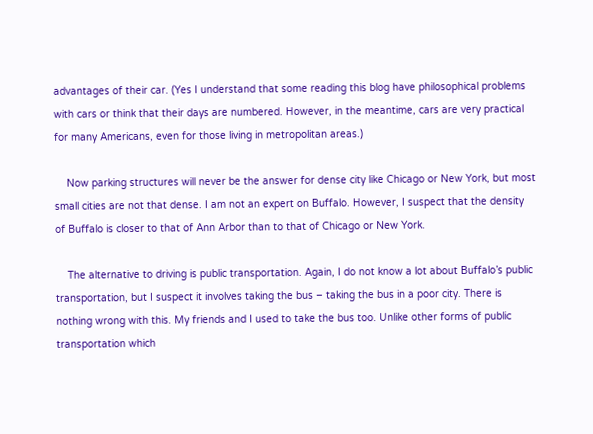advantages of their car. (Yes I understand that some reading this blog have philosophical problems with cars or think that their days are numbered. However, in the meantime, cars are very practical for many Americans, even for those living in metropolitan areas.)

    Now parking structures will never be the answer for dense city like Chicago or New York, but most small cities are not that dense. I am not an expert on Buffalo. However, I suspect that the density of Buffalo is closer to that of Ann Arbor than to that of Chicago or New York.

    The alternative to driving is public transportation. Again, I do not know a lot about Buffalo’s public transportation, but I suspect it involves taking the bus – taking the bus in a poor city. There is nothing wrong with this. My friends and I used to take the bus too. Unlike other forms of public transportation which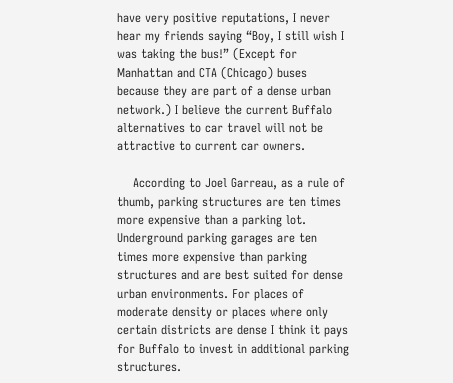have very positive reputations, I never hear my friends saying “Boy, I still wish I was taking the bus!” (Except for Manhattan and CTA (Chicago) buses because they are part of a dense urban network.) I believe the current Buffalo alternatives to car travel will not be attractive to current car owners.

    According to Joel Garreau, as a rule of thumb, parking structures are ten times more expensive than a parking lot. Underground parking garages are ten times more expensive than parking structures and are best suited for dense urban environments. For places of moderate density or places where only certain districts are dense I think it pays for Buffalo to invest in additional parking structures.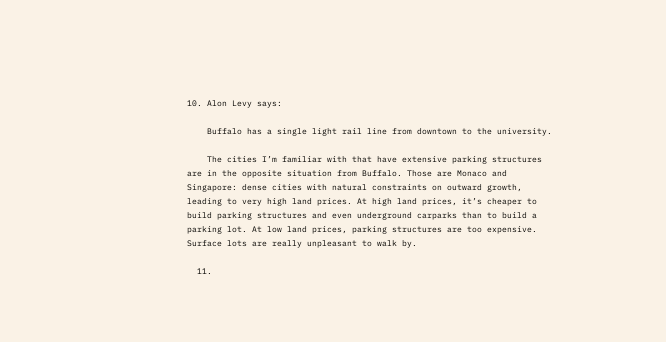10. Alon Levy says:

    Buffalo has a single light rail line from downtown to the university.

    The cities I’m familiar with that have extensive parking structures are in the opposite situation from Buffalo. Those are Monaco and Singapore: dense cities with natural constraints on outward growth, leading to very high land prices. At high land prices, it’s cheaper to build parking structures and even underground carparks than to build a parking lot. At low land prices, parking structures are too expensive. Surface lots are really unpleasant to walk by.

  11.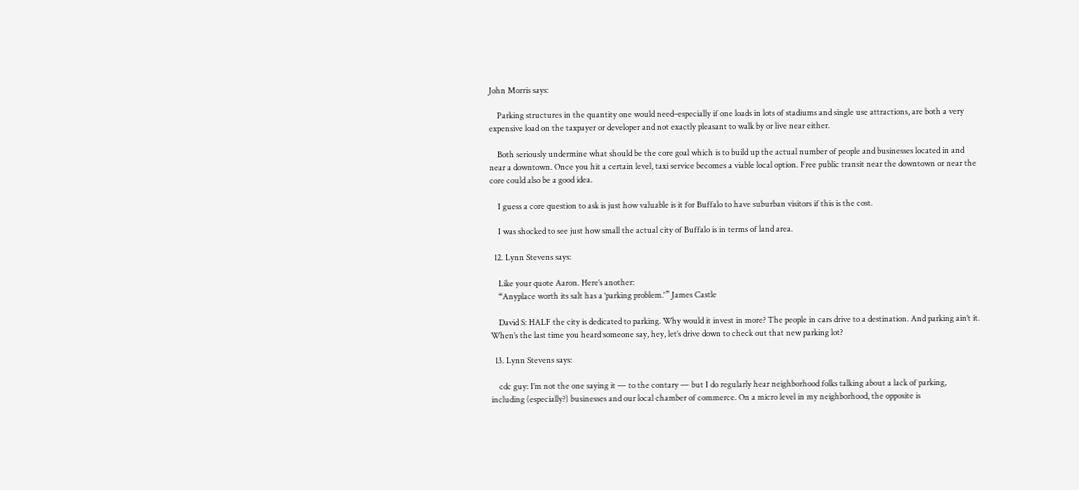John Morris says:

    Parking structures in the quantity one would need–especially if one loads in lots of stadiums and single use attractions, are both a very expensive load on the taxpayer or developer and not exactly pleasant to walk by or live near either.

    Both seriously undermine what should be the core goal which is to build up the actual number of people and businesses located in and near a downtown. Once you hit a certain level, taxi service becomes a viable local option. Free public transit near the downtown or near the core could also be a good idea.

    I guess a core question to ask is just how valuable is it for Buffalo to have suburban visitors if this is the cost.

    I was shocked to see just how small the actual city of Buffalo is in terms of land area.

  12. Lynn Stevens says:

    Like your quote Aaron. Here’s another:
    “Anyplace worth its salt has a ‘parking problem.'” James Castle

    David S: HALF the city is dedicated to parking. Why would it invest in more? The people in cars drive to a destination. And parking ain’t it. When’s the last time you heard someone say, hey, let’s drive down to check out that new parking lot?

  13. Lynn Stevens says:

    cdc guy: I’m not the one saying it — to the contary — but I do regularly hear neighborhood folks talking about a lack of parking, including (especially?) businesses and our local chamber of commerce. On a micro level in my neighborhood, the opposite is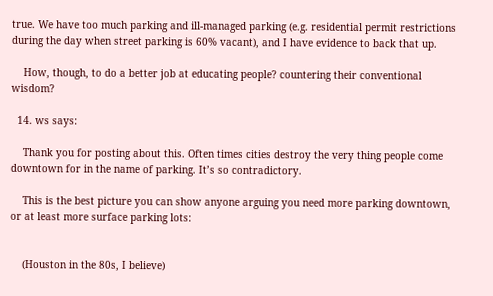true. We have too much parking and ill-managed parking (e.g. residential permit restrictions during the day when street parking is 60% vacant), and I have evidence to back that up.

    How, though, to do a better job at educating people? countering their conventional wisdom?

  14. ws says:

    Thank you for posting about this. Often times cities destroy the very thing people come downtown for in the name of parking. It’s so contradictory.

    This is the best picture you can show anyone arguing you need more parking downtown, or at least more surface parking lots:


    (Houston in the 80s, I believe)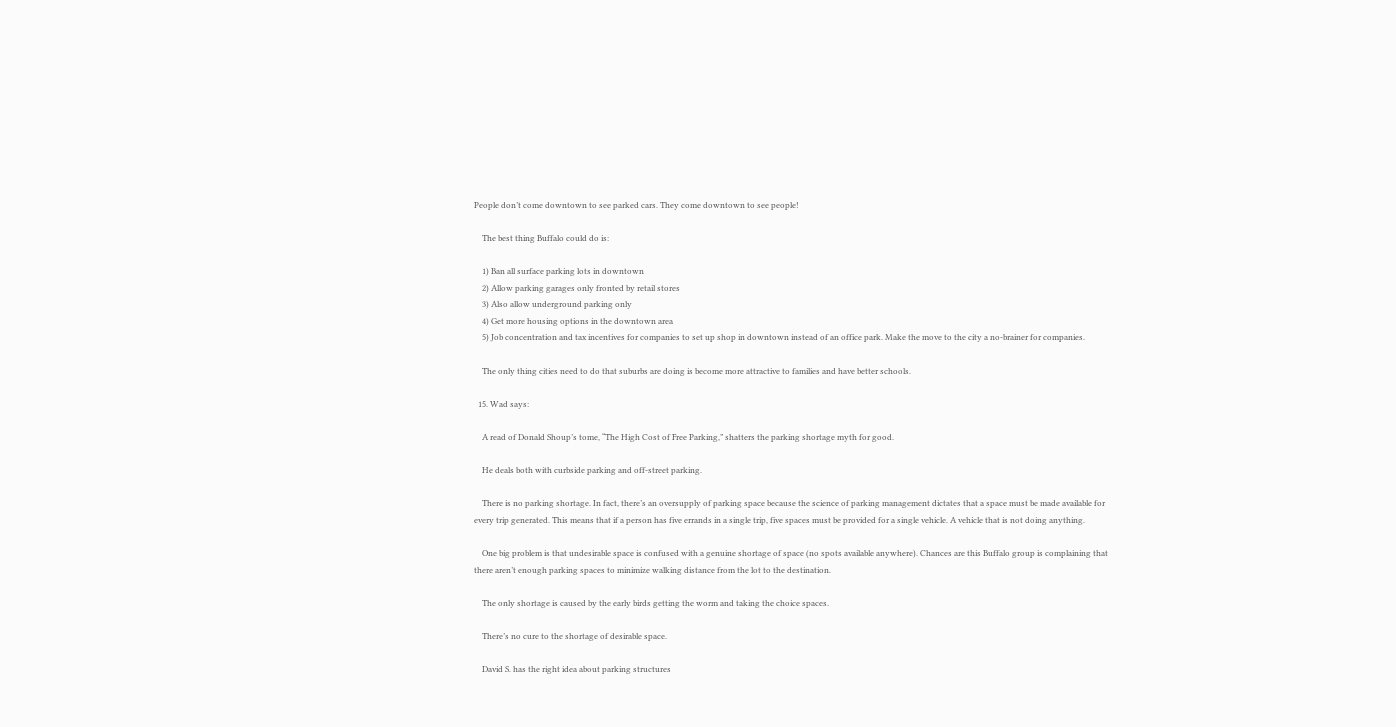People don’t come downtown to see parked cars. They come downtown to see people!

    The best thing Buffalo could do is:

    1) Ban all surface parking lots in downtown
    2) Allow parking garages only fronted by retail stores
    3) Also allow underground parking only
    4) Get more housing options in the downtown area
    5) Job concentration and tax incentives for companies to set up shop in downtown instead of an office park. Make the move to the city a no-brainer for companies.

    The only thing cities need to do that suburbs are doing is become more attractive to families and have better schools.

  15. Wad says:

    A read of Donald Shoup’s tome, “The High Cost of Free Parking,” shatters the parking shortage myth for good.

    He deals both with curbside parking and off-street parking.

    There is no parking shortage. In fact, there’s an oversupply of parking space because the science of parking management dictates that a space must be made available for every trip generated. This means that if a person has five errands in a single trip, five spaces must be provided for a single vehicle. A vehicle that is not doing anything.

    One big problem is that undesirable space is confused with a genuine shortage of space (no spots available anywhere). Chances are this Buffalo group is complaining that there aren’t enough parking spaces to minimize walking distance from the lot to the destination.

    The only shortage is caused by the early birds getting the worm and taking the choice spaces.

    There’s no cure to the shortage of desirable space.

    David S. has the right idea about parking structures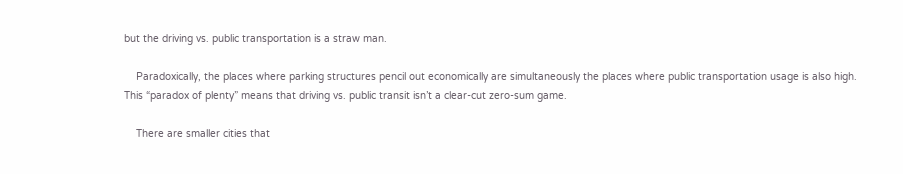but the driving vs. public transportation is a straw man.

    Paradoxically, the places where parking structures pencil out economically are simultaneously the places where public transportation usage is also high. This “paradox of plenty” means that driving vs. public transit isn’t a clear-cut zero-sum game.

    There are smaller cities that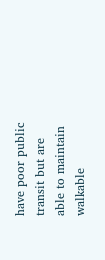have poor public transit but are able to maintain walkable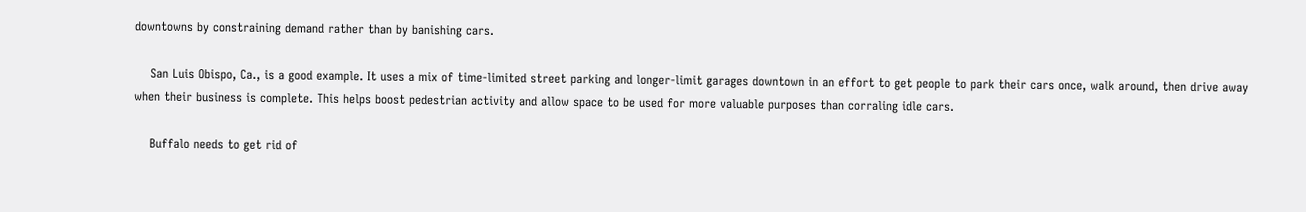downtowns by constraining demand rather than by banishing cars.

    San Luis Obispo, Ca., is a good example. It uses a mix of time-limited street parking and longer-limit garages downtown in an effort to get people to park their cars once, walk around, then drive away when their business is complete. This helps boost pedestrian activity and allow space to be used for more valuable purposes than corraling idle cars.

    Buffalo needs to get rid of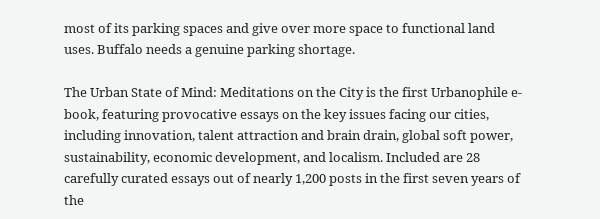most of its parking spaces and give over more space to functional land uses. Buffalo needs a genuine parking shortage.

The Urban State of Mind: Meditations on the City is the first Urbanophile e-book, featuring provocative essays on the key issues facing our cities, including innovation, talent attraction and brain drain, global soft power, sustainability, economic development, and localism. Included are 28 carefully curated essays out of nearly 1,200 posts in the first seven years of the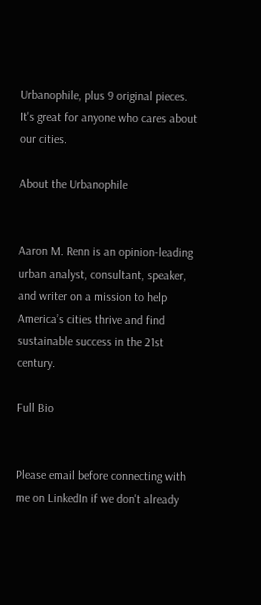Urbanophile, plus 9 original pieces. It's great for anyone who cares about our cities.

About the Urbanophile


Aaron M. Renn is an opinion-leading urban analyst, consultant, speaker, and writer on a mission to help America’s cities thrive and find sustainable success in the 21st century.

Full Bio


Please email before connecting with me on LinkedIn if we don't already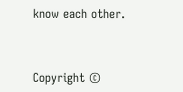know each other.



Copyright ©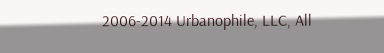2006-2014 Urbanophile, LLC, All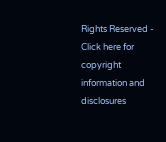Rights Reserved - Click here for copyright information and disclosures